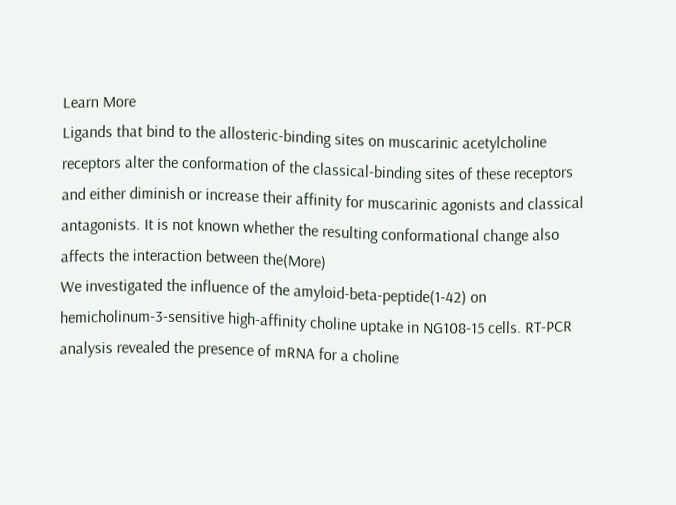Learn More
Ligands that bind to the allosteric-binding sites on muscarinic acetylcholine receptors alter the conformation of the classical-binding sites of these receptors and either diminish or increase their affinity for muscarinic agonists and classical antagonists. It is not known whether the resulting conformational change also affects the interaction between the(More)
We investigated the influence of the amyloid-beta-peptide(1-42) on hemicholinum-3-sensitive high-affinity choline uptake in NG108-15 cells. RT-PCR analysis revealed the presence of mRNA for a choline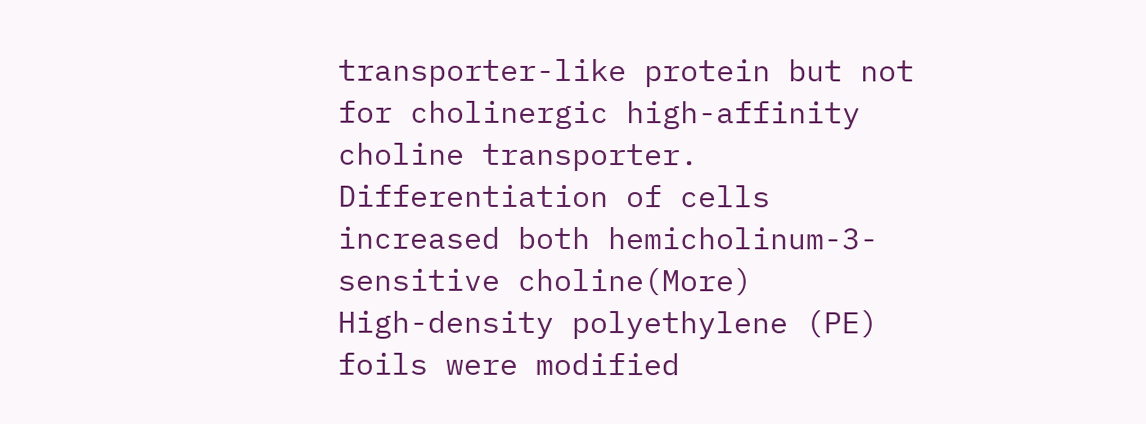transporter-like protein but not for cholinergic high-affinity choline transporter. Differentiation of cells increased both hemicholinum-3-sensitive choline(More)
High-density polyethylene (PE) foils were modified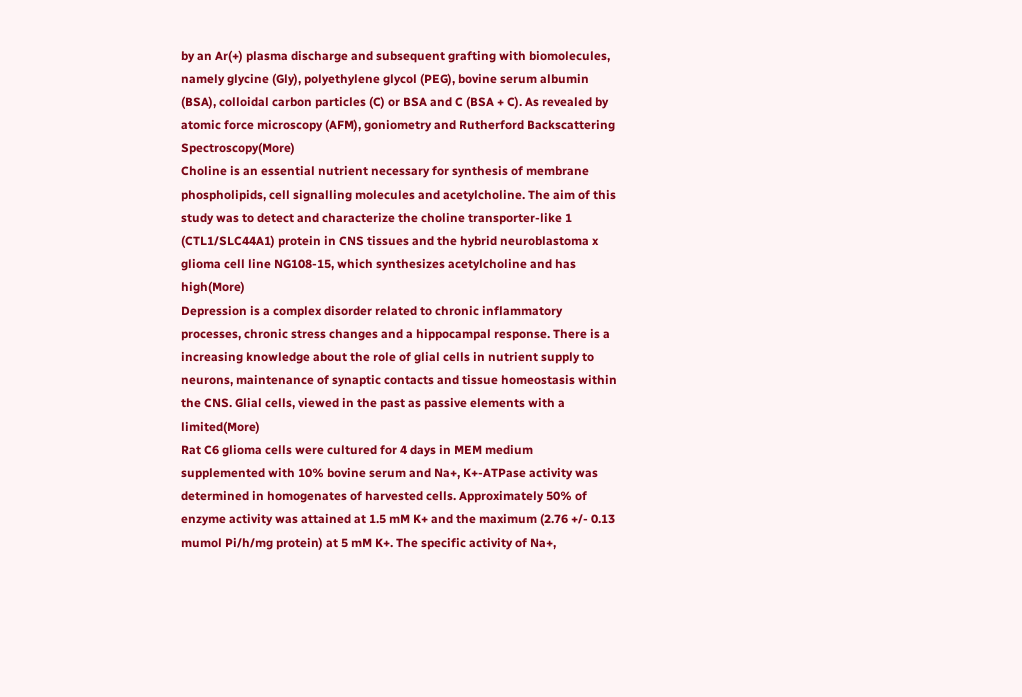by an Ar(+) plasma discharge and subsequent grafting with biomolecules, namely glycine (Gly), polyethylene glycol (PEG), bovine serum albumin (BSA), colloidal carbon particles (C) or BSA and C (BSA + C). As revealed by atomic force microscopy (AFM), goniometry and Rutherford Backscattering Spectroscopy(More)
Choline is an essential nutrient necessary for synthesis of membrane phospholipids, cell signalling molecules and acetylcholine. The aim of this study was to detect and characterize the choline transporter-like 1 (CTL1/SLC44A1) protein in CNS tissues and the hybrid neuroblastoma x glioma cell line NG108-15, which synthesizes acetylcholine and has high(More)
Depression is a complex disorder related to chronic inflammatory processes, chronic stress changes and a hippocampal response. There is a increasing knowledge about the role of glial cells in nutrient supply to neurons, maintenance of synaptic contacts and tissue homeostasis within the CNS. Glial cells, viewed in the past as passive elements with a limited(More)
Rat C6 glioma cells were cultured for 4 days in MEM medium supplemented with 10% bovine serum and Na+, K+-ATPase activity was determined in homogenates of harvested cells. Approximately 50% of enzyme activity was attained at 1.5 mM K+ and the maximum (2.76 +/- 0.13 mumol Pi/h/mg protein) at 5 mM K+. The specific activity of Na+,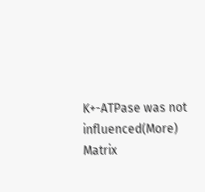K+-ATPase was not influenced(More)
Matrix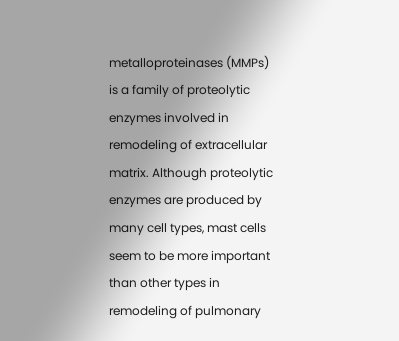metalloproteinases (MMPs) is a family of proteolytic enzymes involved in remodeling of extracellular matrix. Although proteolytic enzymes are produced by many cell types, mast cells seem to be more important than other types in remodeling of pulmonary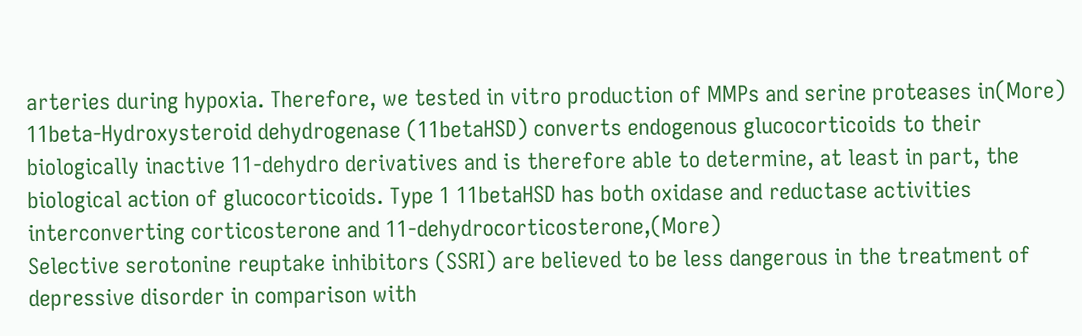arteries during hypoxia. Therefore, we tested in vitro production of MMPs and serine proteases in(More)
11beta-Hydroxysteroid dehydrogenase (11betaHSD) converts endogenous glucocorticoids to their biologically inactive 11-dehydro derivatives and is therefore able to determine, at least in part, the biological action of glucocorticoids. Type 1 11betaHSD has both oxidase and reductase activities interconverting corticosterone and 11-dehydrocorticosterone,(More)
Selective serotonine reuptake inhibitors (SSRI) are believed to be less dangerous in the treatment of depressive disorder in comparison with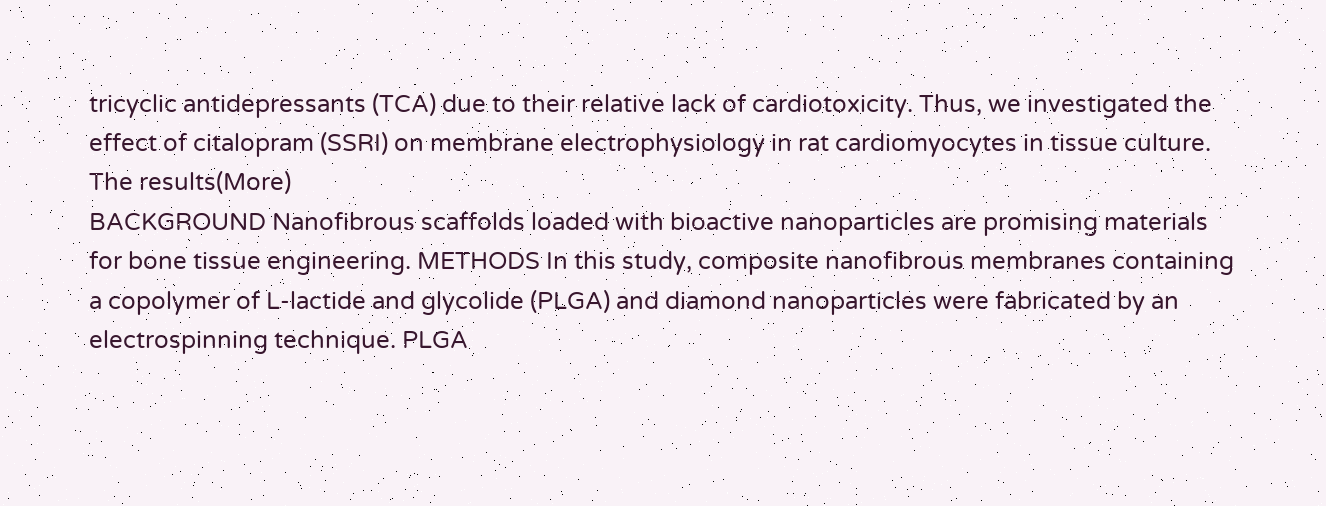tricyclic antidepressants (TCA) due to their relative lack of cardiotoxicity. Thus, we investigated the effect of citalopram (SSRI) on membrane electrophysiology in rat cardiomyocytes in tissue culture. The results(More)
BACKGROUND Nanofibrous scaffolds loaded with bioactive nanoparticles are promising materials for bone tissue engineering. METHODS In this study, composite nanofibrous membranes containing a copolymer of L-lactide and glycolide (PLGA) and diamond nanoparticles were fabricated by an electrospinning technique. PLGA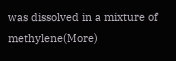was dissolved in a mixture of methylene(More)